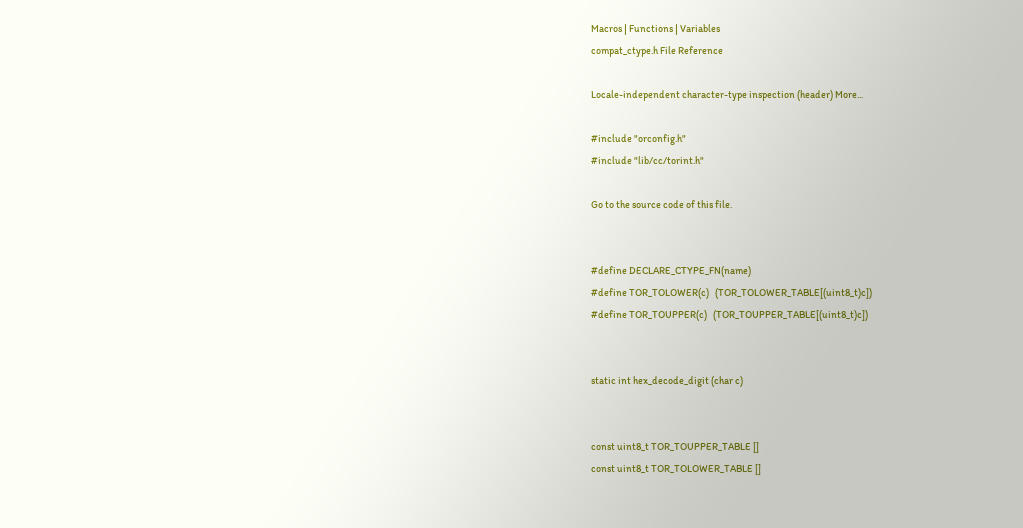Macros | Functions | Variables
compat_ctype.h File Reference

Locale-independent character-type inspection (header) More...

#include "orconfig.h"
#include "lib/cc/torint.h"

Go to the source code of this file.


#define DECLARE_CTYPE_FN(name)
#define TOR_TOLOWER(c)   (TOR_TOLOWER_TABLE[(uint8_t)c])
#define TOR_TOUPPER(c)   (TOR_TOUPPER_TABLE[(uint8_t)c])


static int hex_decode_digit (char c)


const uint8_t TOR_TOUPPER_TABLE []
const uint8_t TOR_TOLOWER_TABLE []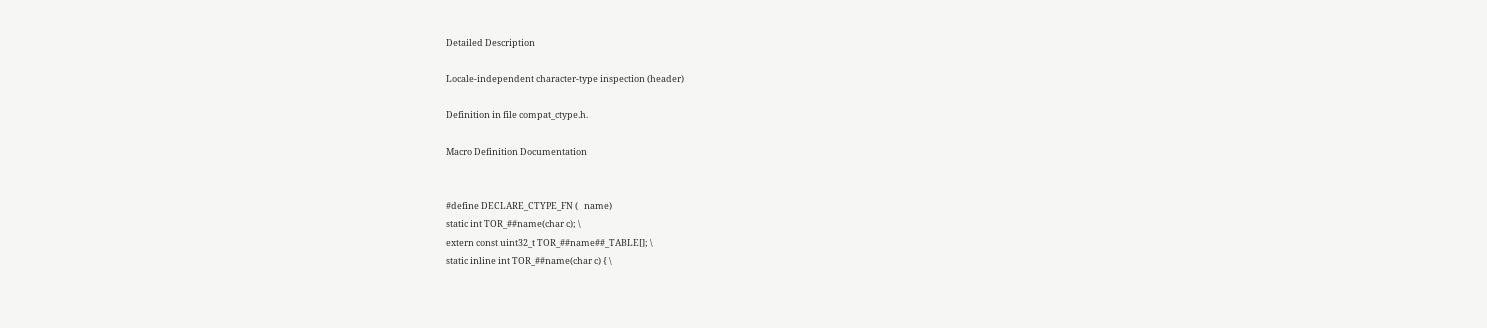Detailed Description

Locale-independent character-type inspection (header)

Definition in file compat_ctype.h.

Macro Definition Documentation


#define DECLARE_CTYPE_FN (   name)
static int TOR_##name(char c); \
extern const uint32_t TOR_##name##_TABLE[]; \
static inline int TOR_##name(char c) { \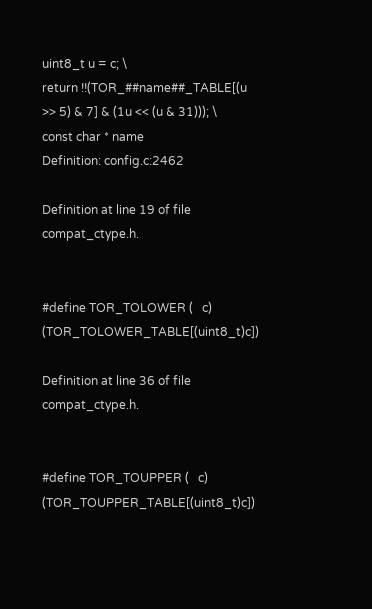uint8_t u = c; \
return !!(TOR_##name##_TABLE[(u >> 5) & 7] & (1u << (u & 31))); \
const char * name
Definition: config.c:2462

Definition at line 19 of file compat_ctype.h.


#define TOR_TOLOWER (   c)    (TOR_TOLOWER_TABLE[(uint8_t)c])

Definition at line 36 of file compat_ctype.h.


#define TOR_TOUPPER (   c)    (TOR_TOUPPER_TABLE[(uint8_t)c])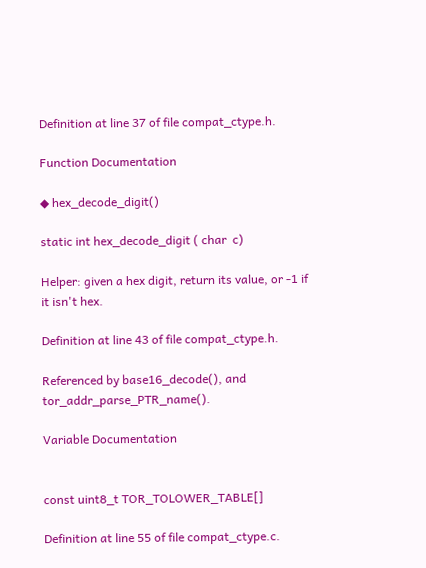Definition at line 37 of file compat_ctype.h.

Function Documentation

◆ hex_decode_digit()

static int hex_decode_digit ( char  c)

Helper: given a hex digit, return its value, or -1 if it isn't hex.

Definition at line 43 of file compat_ctype.h.

Referenced by base16_decode(), and tor_addr_parse_PTR_name().

Variable Documentation


const uint8_t TOR_TOLOWER_TABLE[]

Definition at line 55 of file compat_ctype.c.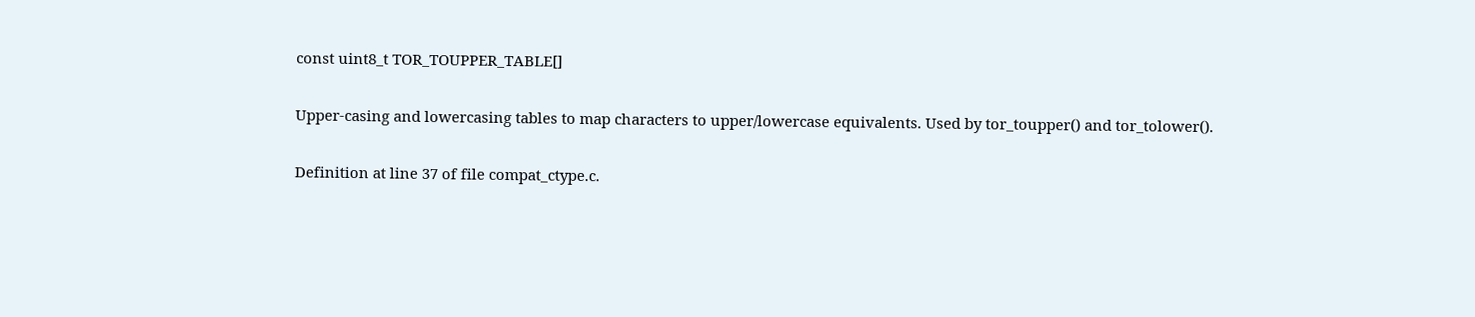const uint8_t TOR_TOUPPER_TABLE[]

Upper-casing and lowercasing tables to map characters to upper/lowercase equivalents. Used by tor_toupper() and tor_tolower().

Definition at line 37 of file compat_ctype.c.